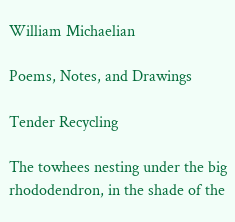William Michaelian

Poems, Notes, and Drawings

Tender Recycling

The towhees nesting under the big rhododendron, in the shade of the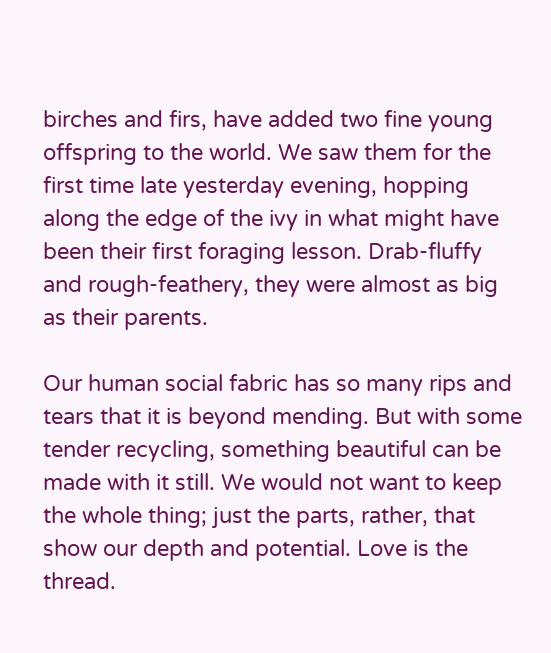birches and firs, have added two fine young offspring to the world. We saw them for the first time late yesterday evening, hopping along the edge of the ivy in what might have been their first foraging lesson. Drab-fluffy and rough-feathery, they were almost as big as their parents.

Our human social fabric has so many rips and tears that it is beyond mending. But with some tender recycling, something beautiful can be made with it still. We would not want to keep the whole thing; just the parts, rather, that show our depth and potential. Love is the thread.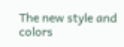The new style and colors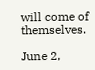will come of themselves.

June 2,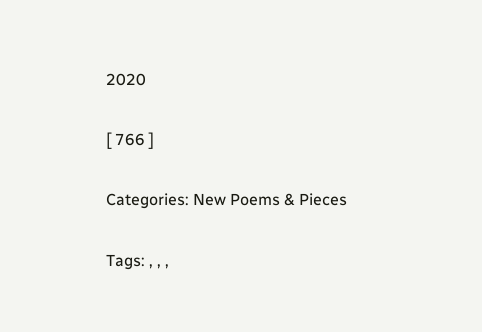2020

[ 766 ]

Categories: New Poems & Pieces

Tags: , , ,